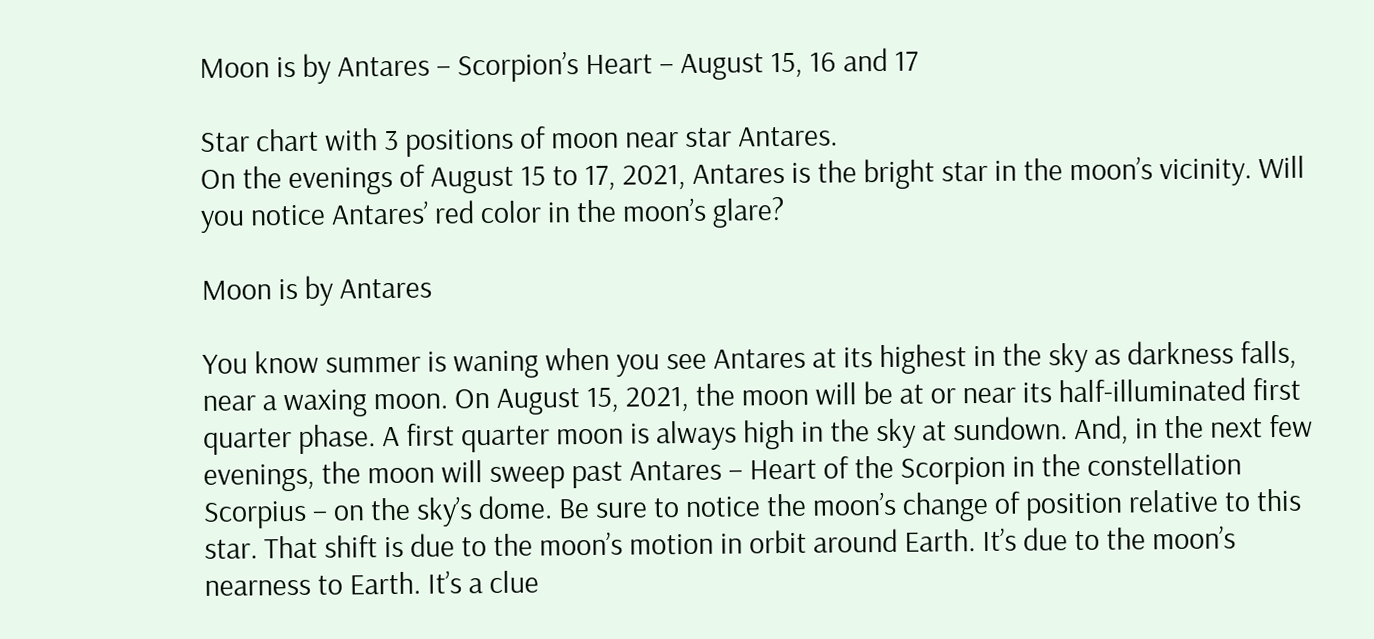Moon is by Antares – Scorpion’s Heart – August 15, 16 and 17

Star chart with 3 positions of moon near star Antares.
On the evenings of August 15 to 17, 2021, Antares is the bright star in the moon’s vicinity. Will you notice Antares’ red color in the moon’s glare?

Moon is by Antares

You know summer is waning when you see Antares at its highest in the sky as darkness falls, near a waxing moon. On August 15, 2021, the moon will be at or near its half-illuminated first quarter phase. A first quarter moon is always high in the sky at sundown. And, in the next few evenings, the moon will sweep past Antares – Heart of the Scorpion in the constellation Scorpius – on the sky’s dome. Be sure to notice the moon’s change of position relative to this star. That shift is due to the moon’s motion in orbit around Earth. It’s due to the moon’s nearness to Earth. It’s a clue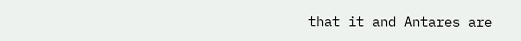that it and Antares are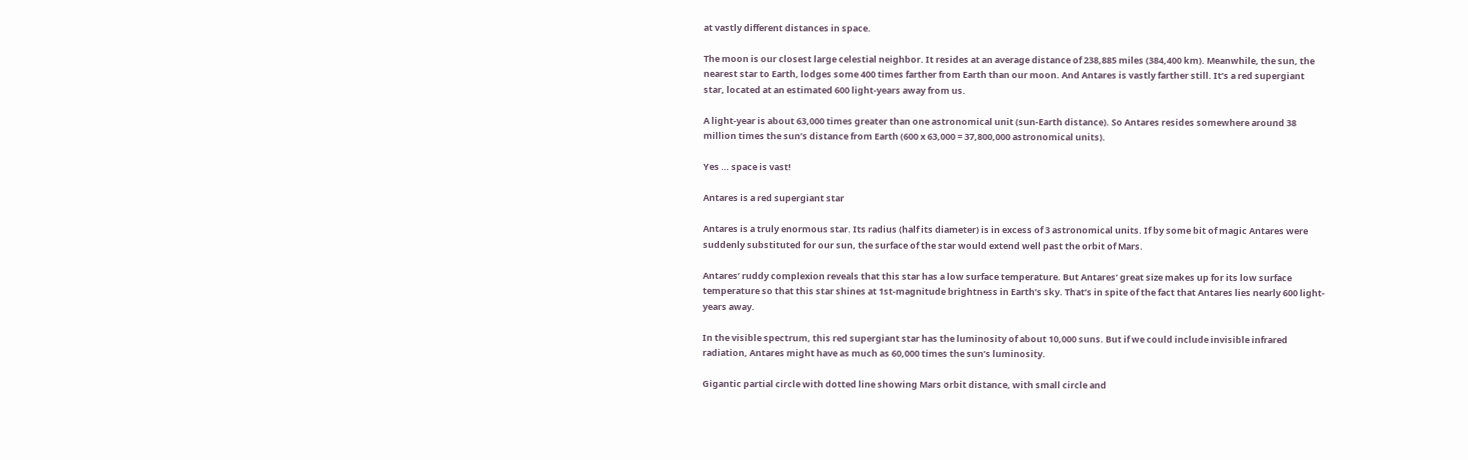at vastly different distances in space.

The moon is our closest large celestial neighbor. It resides at an average distance of 238,885 miles (384,400 km). Meanwhile, the sun, the nearest star to Earth, lodges some 400 times farther from Earth than our moon. And Antares is vastly farther still. It’s a red supergiant star, located at an estimated 600 light-years away from us.

A light-year is about 63,000 times greater than one astronomical unit (sun-Earth distance). So Antares resides somewhere around 38 million times the sun’s distance from Earth (600 x 63,000 = 37,800,000 astronomical units).

Yes … space is vast!

Antares is a red supergiant star

Antares is a truly enormous star. Its radius (half its diameter) is in excess of 3 astronomical units. If by some bit of magic Antares were suddenly substituted for our sun, the surface of the star would extend well past the orbit of Mars.

Antares’ ruddy complexion reveals that this star has a low surface temperature. But Antares’ great size makes up for its low surface temperature so that this star shines at 1st-magnitude brightness in Earth’s sky. That’s in spite of the fact that Antares lies nearly 600 light-years away.

In the visible spectrum, this red supergiant star has the luminosity of about 10,000 suns. But if we could include invisible infrared radiation, Antares might have as much as 60,000 times the sun’s luminosity.

Gigantic partial circle with dotted line showing Mars orbit distance, with small circle and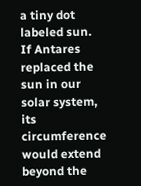a tiny dot labeled sun.
If Antares replaced the sun in our solar system, its circumference would extend beyond the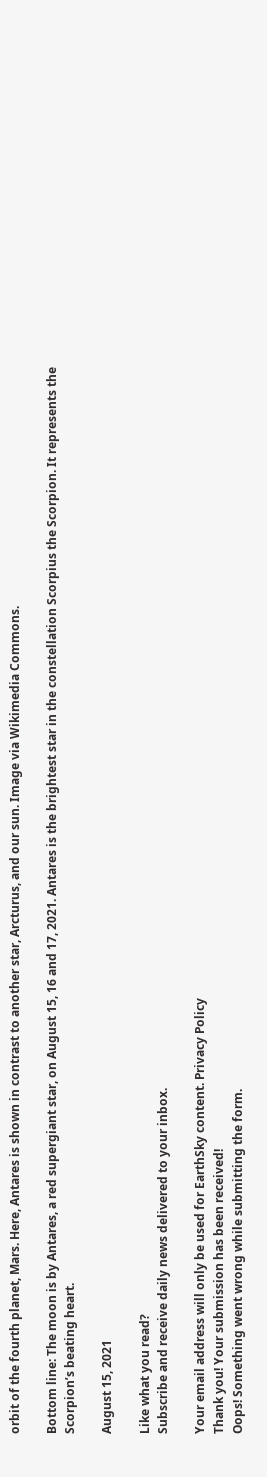orbit of the fourth planet, Mars. Here, Antares is shown in contrast to another star, Arcturus, and our sun. Image via Wikimedia Commons.

Bottom line: The moon is by Antares, a red supergiant star, on August 15, 16 and 17, 2021. Antares is the brightest star in the constellation Scorpius the Scorpion. It represents the Scorpion’s beating heart.

August 15, 2021

Like what you read?
Subscribe and receive daily news delivered to your inbox.

Your email address will only be used for EarthSky content. Privacy Policy
Thank you! Your submission has been received!
Oops! Something went wrong while submitting the form.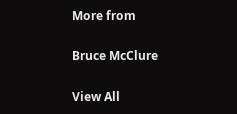More from

Bruce McClure

View All